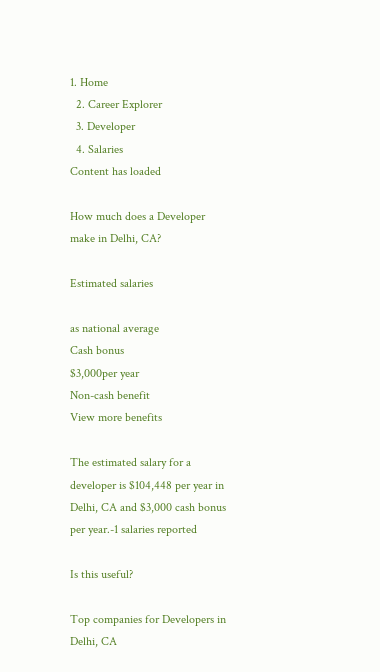1. Home
  2. Career Explorer
  3. Developer
  4. Salaries
Content has loaded

How much does a Developer make in Delhi, CA?

Estimated salaries

as national average
Cash bonus
$3,000per year
Non-cash benefit
View more benefits

The estimated salary for a developer is $104,448 per year in Delhi, CA and $3,000 cash bonus per year.-1 salaries reported

Is this useful?

Top companies for Developers in Delhi, CA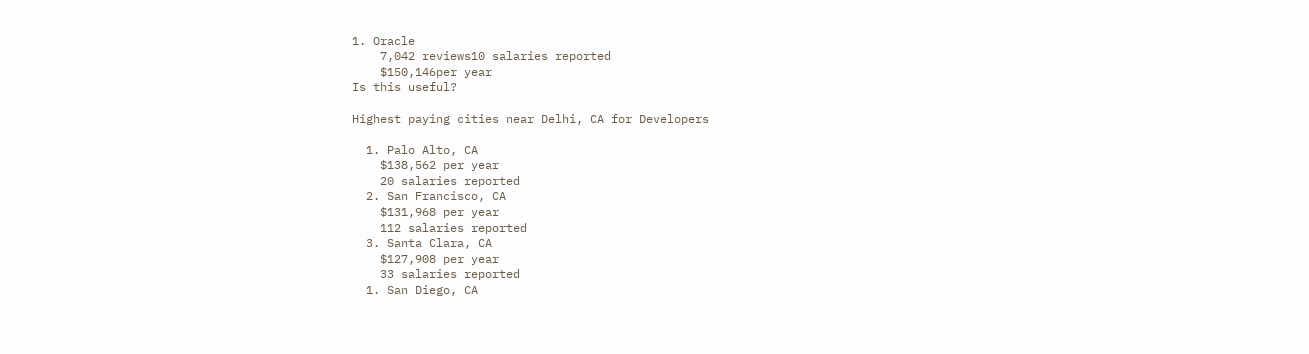1. Oracle
    7,042 reviews10 salaries reported
    $150,146per year
Is this useful?

Highest paying cities near Delhi, CA for Developers

  1. Palo Alto, CA
    $138,562 per year
    20 salaries reported
  2. San Francisco, CA
    $131,968 per year
    112 salaries reported
  3. Santa Clara, CA
    $127,908 per year
    33 salaries reported
  1. San Diego, CA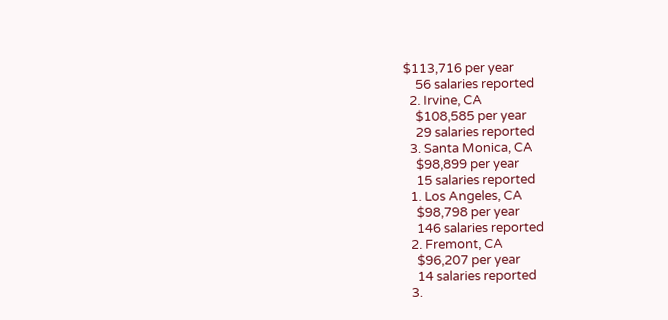$113,716 per year
    56 salaries reported
  2. Irvine, CA
    $108,585 per year
    29 salaries reported
  3. Santa Monica, CA
    $98,899 per year
    15 salaries reported
  1. Los Angeles, CA
    $98,798 per year
    146 salaries reported
  2. Fremont, CA
    $96,207 per year
    14 salaries reported
  3.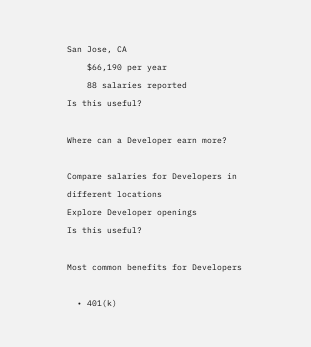San Jose, CA
    $66,190 per year
    88 salaries reported
Is this useful?

Where can a Developer earn more?

Compare salaries for Developers in different locations
Explore Developer openings
Is this useful?

Most common benefits for Developers

  • 401(k)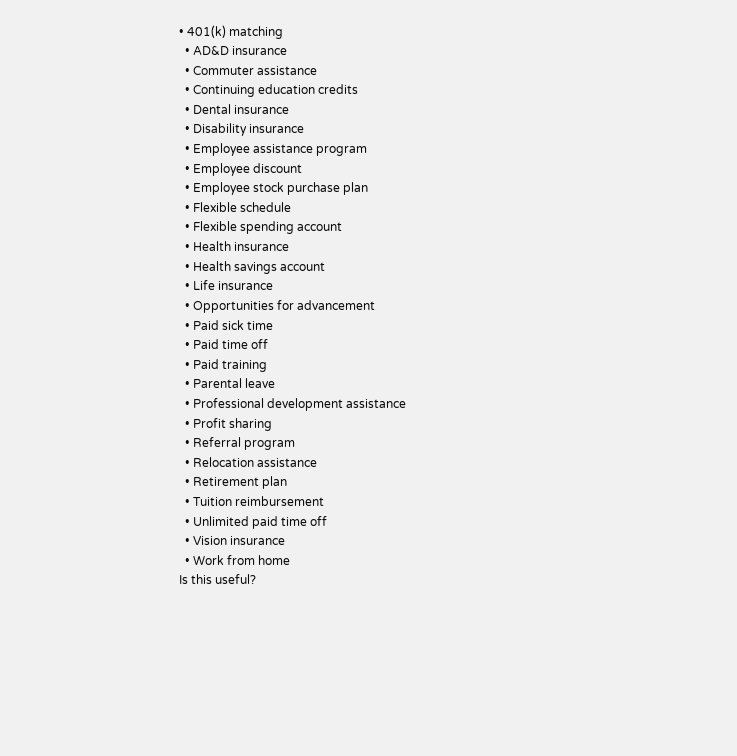• 401(k) matching
  • AD&D insurance
  • Commuter assistance
  • Continuing education credits
  • Dental insurance
  • Disability insurance
  • Employee assistance program
  • Employee discount
  • Employee stock purchase plan
  • Flexible schedule
  • Flexible spending account
  • Health insurance
  • Health savings account
  • Life insurance
  • Opportunities for advancement
  • Paid sick time
  • Paid time off
  • Paid training
  • Parental leave
  • Professional development assistance
  • Profit sharing
  • Referral program
  • Relocation assistance
  • Retirement plan
  • Tuition reimbursement
  • Unlimited paid time off
  • Vision insurance
  • Work from home
Is this useful?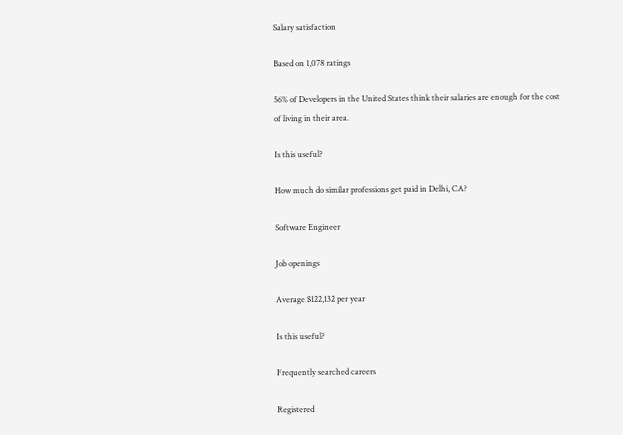Salary satisfaction

Based on 1,078 ratings

56% of Developers in the United States think their salaries are enough for the cost of living in their area.

Is this useful?

How much do similar professions get paid in Delhi, CA?

Software Engineer

Job openings

Average $122,132 per year

Is this useful?

Frequently searched careers

Registered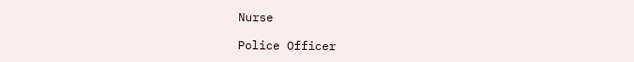Nurse

Police Officer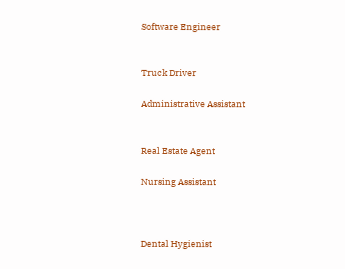Software Engineer


Truck Driver

Administrative Assistant


Real Estate Agent

Nursing Assistant



Dental Hygienist